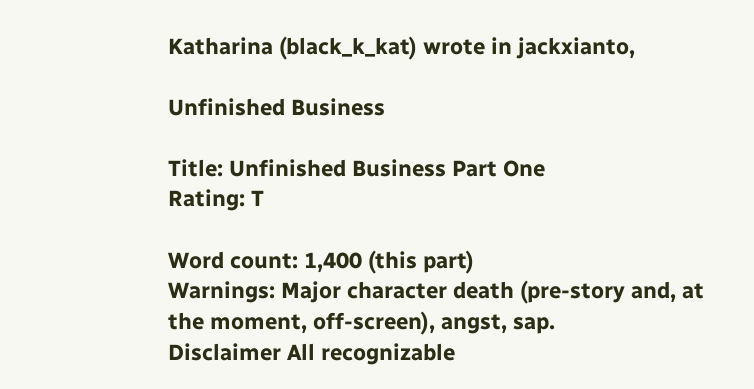Katharina (black_k_kat) wrote in jackxianto,

Unfinished Business

Title: Unfinished Business Part One
Rating: T

Word count: 1,400 (this part)
Warnings: Major character death (pre-story and, at the moment, off-screen), angst, sap.
Disclaimer All recognizable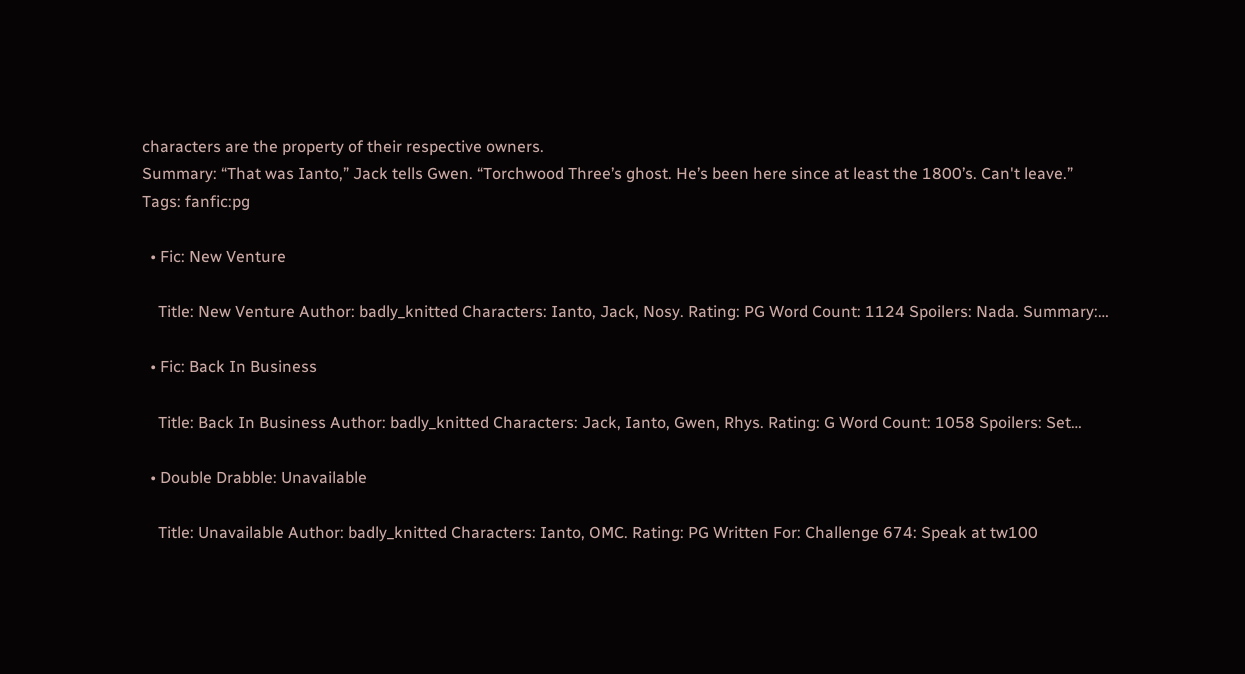characters are the property of their respective owners.
Summary: “That was Ianto,” Jack tells Gwen. “Torchwood Three’s ghost. He’s been here since at least the 1800’s. Can't leave.”
Tags: fanfic:pg

  • Fic: New Venture

    Title: New Venture Author: badly_knitted Characters: Ianto, Jack, Nosy. Rating: PG Word Count: 1124 Spoilers: Nada. Summary:…

  • Fic: Back In Business

    Title: Back In Business Author: badly_knitted Characters: Jack, Ianto, Gwen, Rhys. Rating: G Word Count: 1058 Spoilers: Set…

  • Double Drabble: Unavailable

    Title: Unavailable Author: badly_knitted Characters: Ianto, OMC. Rating: PG Written For: Challenge 674: Speak at tw100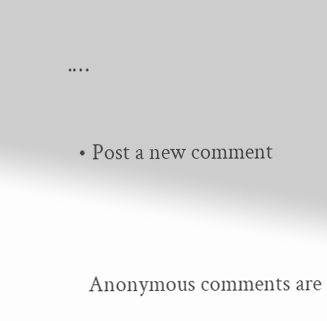.…

  • Post a new comment


    Anonymous comments are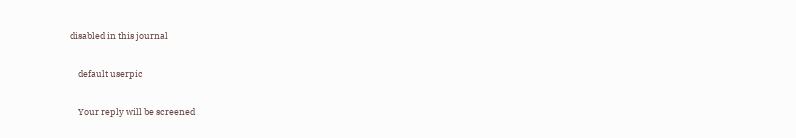disabled in this journal

    default userpic

    Your reply will be screened